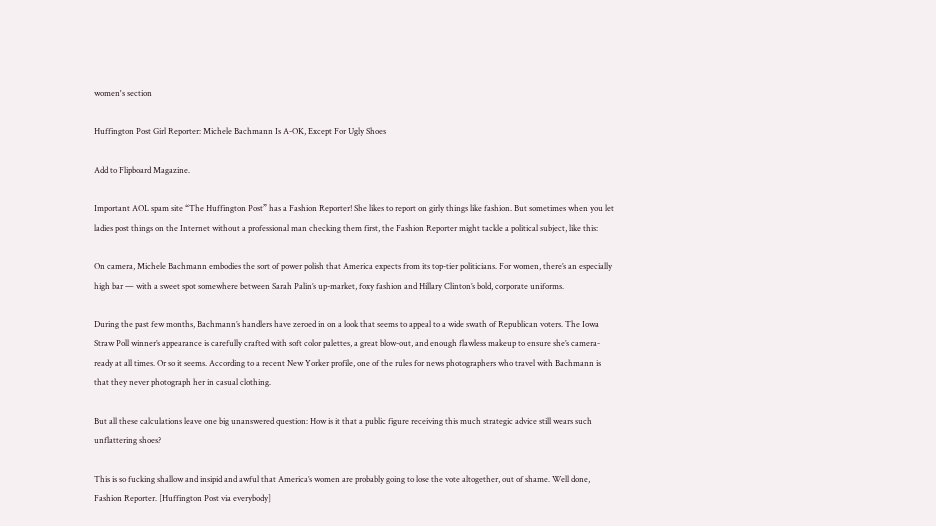women's section

Huffington Post Girl Reporter: Michele Bachmann Is A-OK, Except For Ugly Shoes

Add to Flipboard Magazine.

Important AOL spam site “The Huffington Post” has a Fashion Reporter! She likes to report on girly things like fashion. But sometimes when you let ladies post things on the Internet without a professional man checking them first, the Fashion Reporter might tackle a political subject, like this:

On camera, Michele Bachmann embodies the sort of power polish that America expects from its top-tier politicians. For women, there’s an especially high bar — with a sweet spot somewhere between Sarah Palin’s up-market, foxy fashion and Hillary Clinton’s bold, corporate uniforms.

During the past few months, Bachmann’s handlers have zeroed in on a look that seems to appeal to a wide swath of Republican voters. The Iowa Straw Poll winner’s appearance is carefully crafted with soft color palettes, a great blow-out, and enough flawless makeup to ensure she’s camera-ready at all times. Or so it seems. According to a recent New Yorker profile, one of the rules for news photographers who travel with Bachmann is that they never photograph her in casual clothing.

But all these calculations leave one big unanswered question: How is it that a public figure receiving this much strategic advice still wears such unflattering shoes?

This is so fucking shallow and insipid and awful that America’s women are probably going to lose the vote altogether, out of shame. Well done, Fashion Reporter. [Huffington Post via everybody]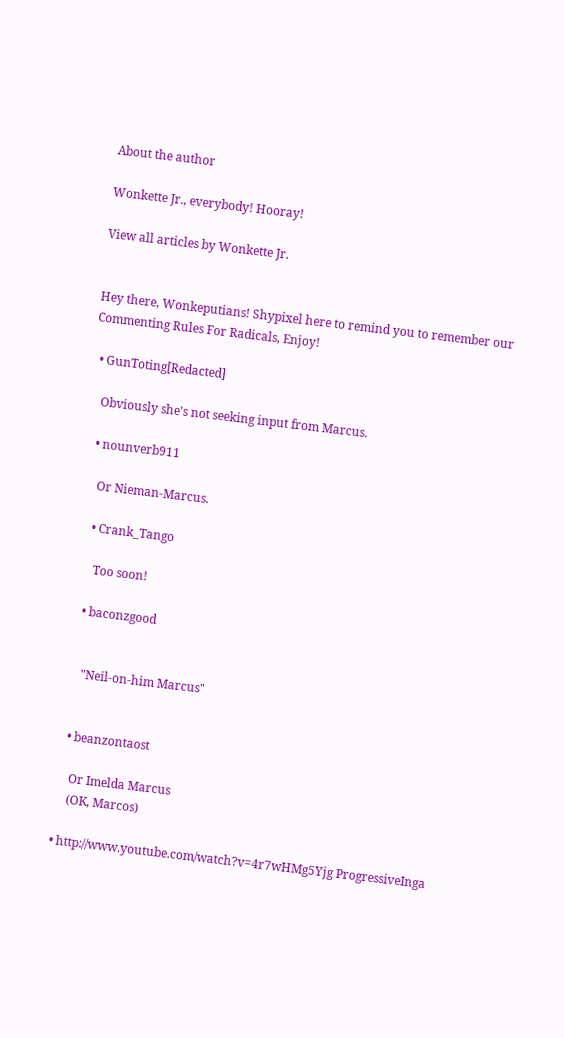About the author

Wonkette Jr., everybody! Hooray!

View all articles by Wonkette Jr.


Hey there, Wonkeputians! Shypixel here to remind you to remember our Commenting Rules For Radicals, Enjoy!

  • GunToting[Redacted]

    Obviously she's not seeking input from Marcus.

    • nounverb911

      Or Nieman-Marcus.

      • Crank_Tango

        Too soon!

      • baconzgood


        "Neil-on-him Marcus"


      • beanzontaost

        Or Imelda Marcus
        (OK, Marcos)

    • http://www.youtube.com/watch?v=4r7wHMg5Yjg ProgressiveInga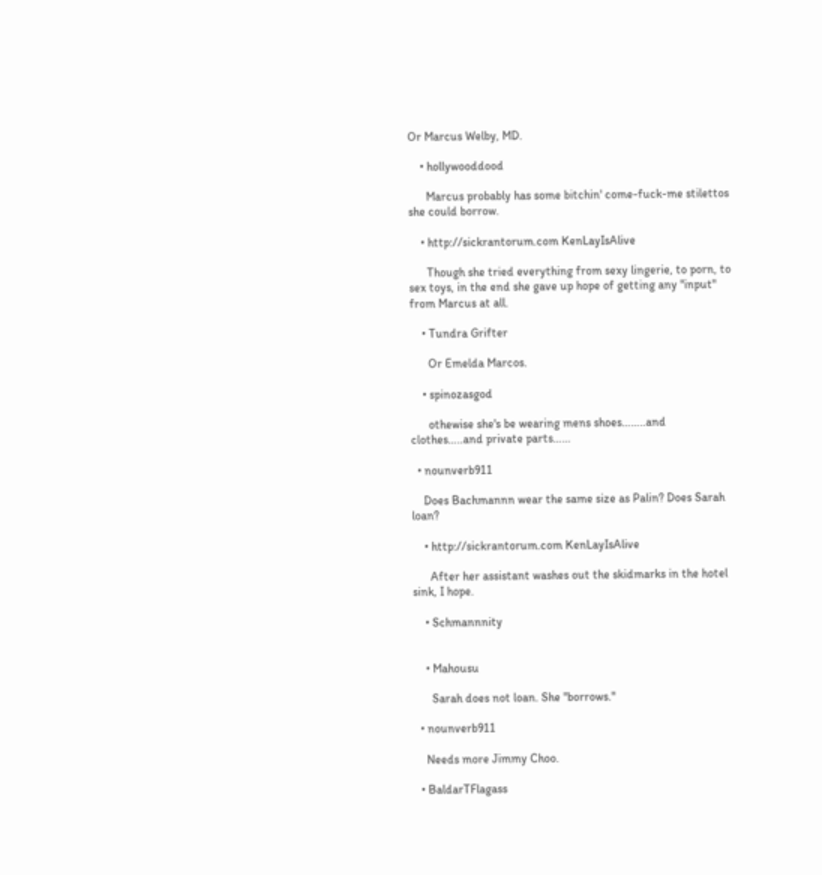Or Marcus Welby, MD.

    • hollywooddood

      Marcus probably has some bitchin' come-fuck-me stilettos she could borrow.

    • http://sickrantorum.com KenLayIsAlive

      Though she tried everything from sexy lingerie, to porn, to sex toys, in the end she gave up hope of getting any "input" from Marcus at all.

    • Tundra Grifter

      Or Emelda Marcos.

    • spinozasgod

      othewise she's be wearing mens shoes……..and clothes…..and private parts……

  • nounverb911

    Does Bachmannn wear the same size as Palin? Does Sarah loan?

    • http://sickrantorum.com KenLayIsAlive

      After her assistant washes out the skidmarks in the hotel sink, I hope.

    • Schmannnity


    • Mahousu

      Sarah does not loan. She "borrows."

  • nounverb911

    Needs more Jimmy Choo.

  • BaldarTFlagass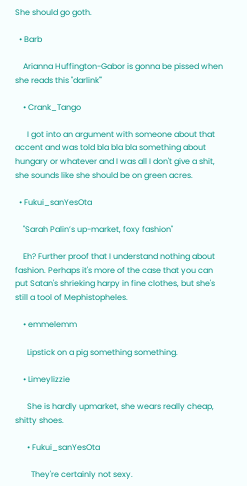She should go goth.

  • Barb

    Arianna Huffington-Gabor is gonna be pissed when she reads this "darlink'"

    • Crank_Tango

      I got into an argument with someone about that accent and was told bla bla bla something about hungary or whatever and I was all I don't give a shit, she sounds like she should be on green acres.

  • Fukui_sanYesOta

    "Sarah Palin’s up-market, foxy fashion"

    Eh? Further proof that I understand nothing about fashion. Perhaps it's more of the case that you can put Satan's shrieking harpy in fine clothes, but she's still a tool of Mephistopheles.

    • emmelemm

      Lipstick on a pig something something.

    • Limeylizzie

      She is hardly upmarket, she wears really cheap, shitty shoes.

      • Fukui_sanYesOta

        They're certainly not sexy.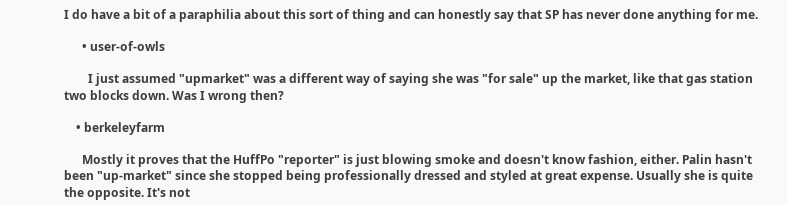I do have a bit of a paraphilia about this sort of thing and can honestly say that SP has never done anything for me.

      • user-of-owls

        I just assumed "upmarket" was a different way of saying she was "for sale" up the market, like that gas station two blocks down. Was I wrong then?

    • berkeleyfarm

      Mostly it proves that the HuffPo "reporter" is just blowing smoke and doesn't know fashion, either. Palin hasn't been "up-market" since she stopped being professionally dressed and styled at great expense. Usually she is quite the opposite. It's not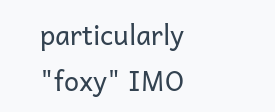particularly "foxy" IMO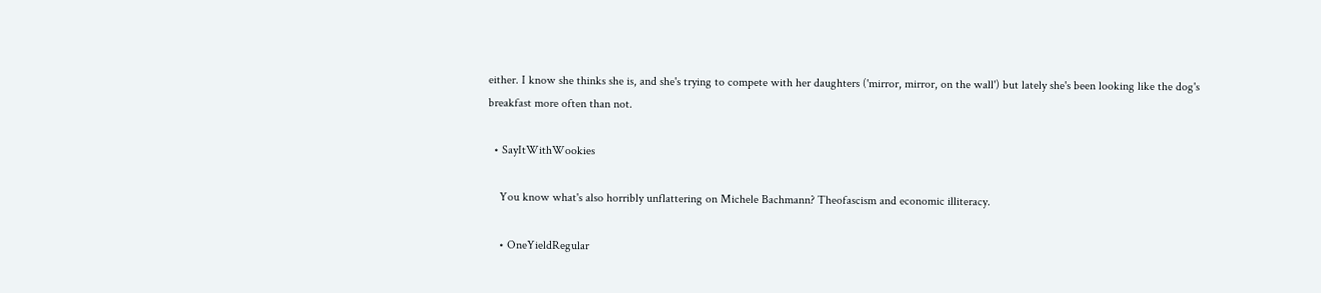either. I know she thinks she is, and she's trying to compete with her daughters ('mirror, mirror, on the wall') but lately she's been looking like the dog's breakfast more often than not.

  • SayItWithWookies

    You know what's also horribly unflattering on Michele Bachmann? Theofascism and economic illiteracy.

    • OneYieldRegular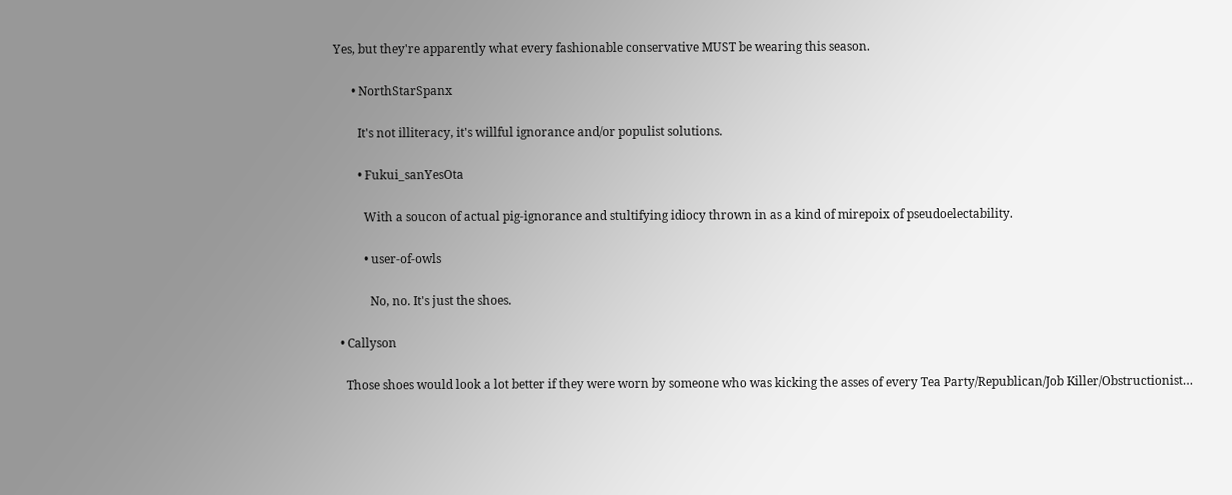Yes, but they're apparently what every fashionable conservative MUST be wearing this season.

      • NorthStarSpanx

        It's not illiteracy, it's willful ignorance and/or populist solutions.

        • Fukui_sanYesOta

          With a soucon of actual pig-ignorance and stultifying idiocy thrown in as a kind of mirepoix of pseudoelectability.

          • user-of-owls

            No, no. It's just the shoes.

  • Callyson

    Those shoes would look a lot better if they were worn by someone who was kicking the asses of every Tea Party/Republican/Job Killer/Obstructionist…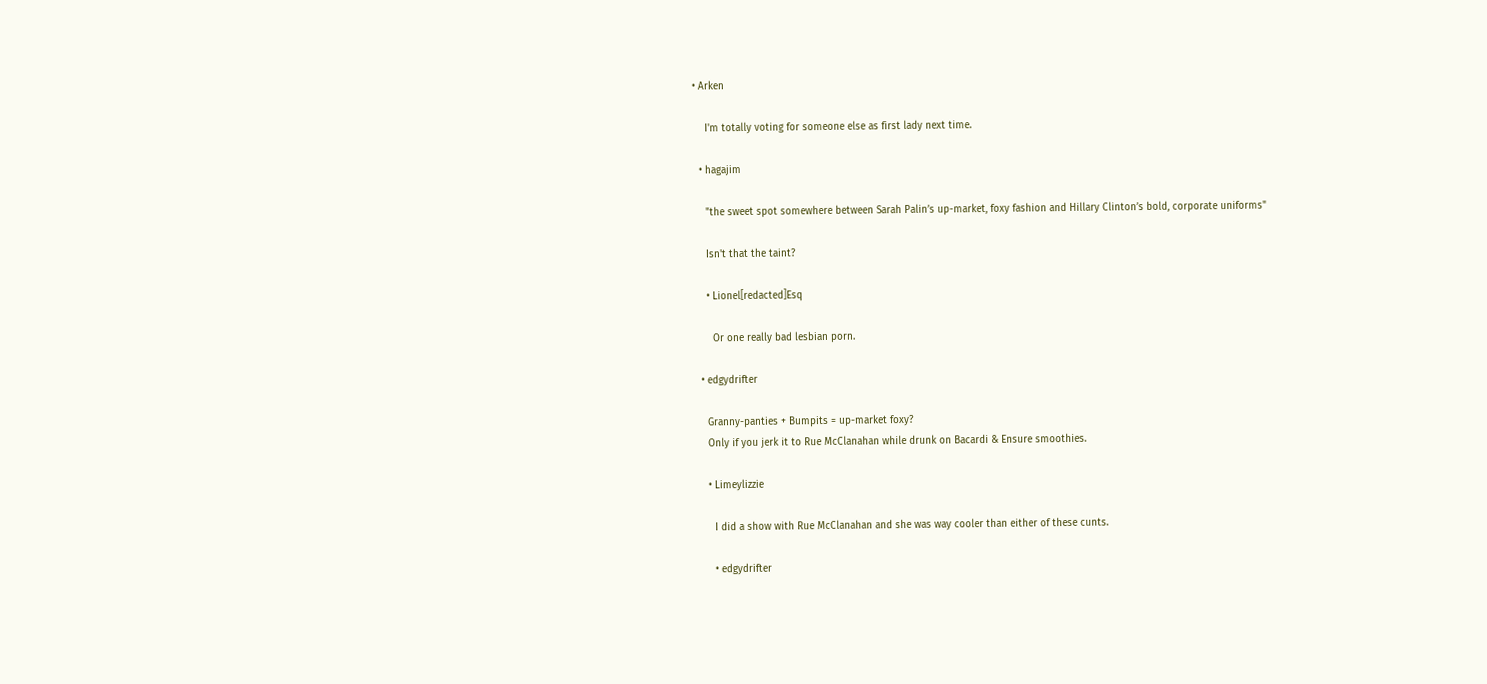• Arken

    I'm totally voting for someone else as first lady next time.

  • hagajim

    "the sweet spot somewhere between Sarah Palin’s up-market, foxy fashion and Hillary Clinton’s bold, corporate uniforms"

    Isn't that the taint?

    • Lionel[redacted]Esq

      Or one really bad lesbian porn.

  • edgydrifter

    Granny-panties + Bumpits = up-market foxy?
    Only if you jerk it to Rue McClanahan while drunk on Bacardi & Ensure smoothies.

    • Limeylizzie

      I did a show with Rue McClanahan and she was way cooler than either of these cunts.

      • edgydrifter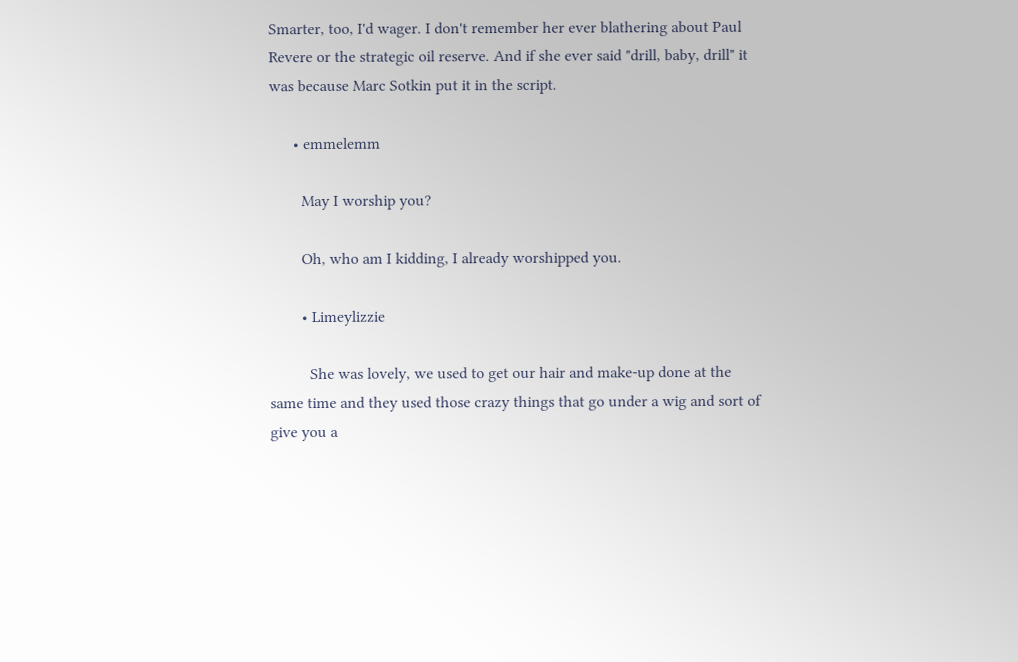Smarter, too, I'd wager. I don't remember her ever blathering about Paul Revere or the strategic oil reserve. And if she ever said "drill, baby, drill" it was because Marc Sotkin put it in the script.

      • emmelemm

        May I worship you?

        Oh, who am I kidding, I already worshipped you.

        • Limeylizzie

          She was lovely, we used to get our hair and make-up done at the same time and they used those crazy things that go under a wig and sort of give you a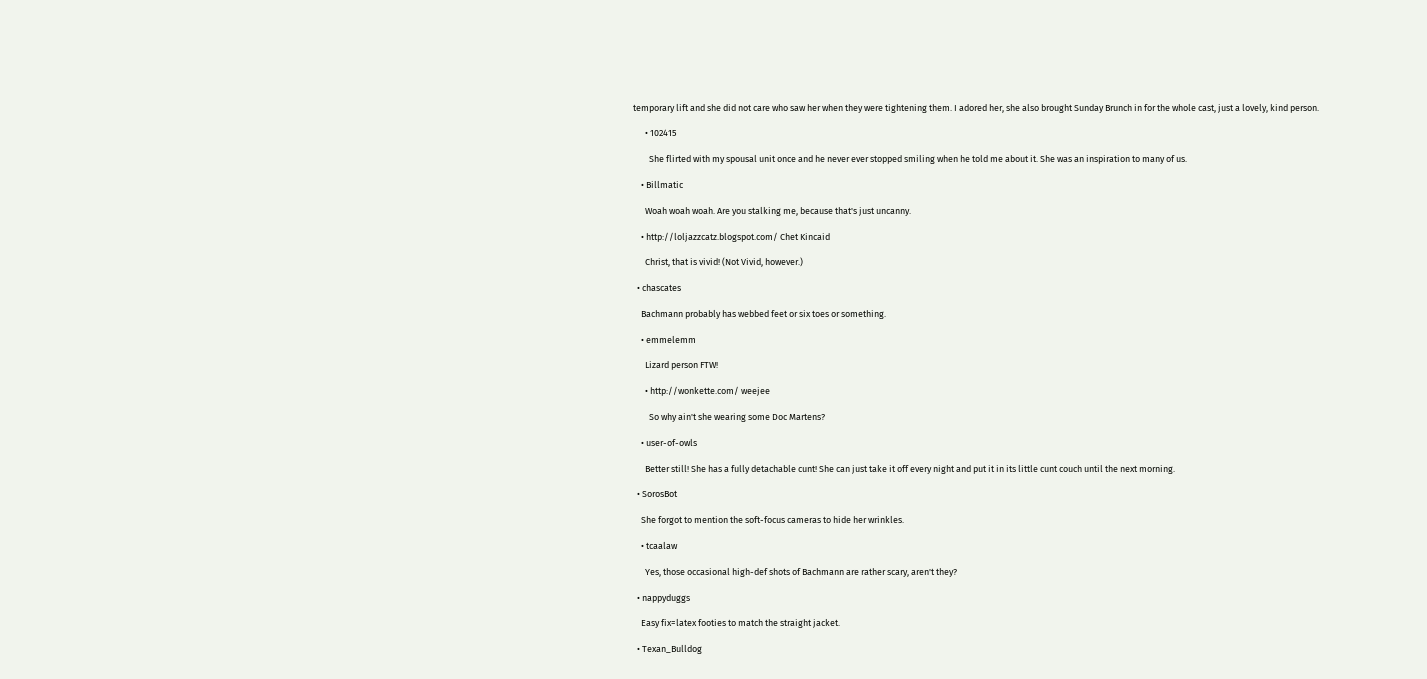temporary lift and she did not care who saw her when they were tightening them. I adored her, she also brought Sunday Brunch in for the whole cast, just a lovely, kind person.

      • 102415

        She flirted with my spousal unit once and he never ever stopped smiling when he told me about it. She was an inspiration to many of us.

    • Billmatic

      Woah woah woah. Are you stalking me, because that's just uncanny.

    • http://loljazzcatz.blogspot.com/ Chet Kincaid

      Christ, that is vivid! (Not Vivid, however.)

  • chascates

    Bachmann probably has webbed feet or six toes or something.

    • emmelemm

      Lizard person FTW!

      • http://wonkette.com/ weejee

        So why ain't she wearing some Doc Martens?

    • user-of-owls

      Better still! She has a fully detachable cunt! She can just take it off every night and put it in its little cunt couch until the next morning.

  • SorosBot

    She forgot to mention the soft-focus cameras to hide her wrinkles.

    • tcaalaw

      Yes, those occasional high-def shots of Bachmann are rather scary, aren't they?

  • nappyduggs

    Easy fix=latex footies to match the straight jacket.

  • Texan_Bulldog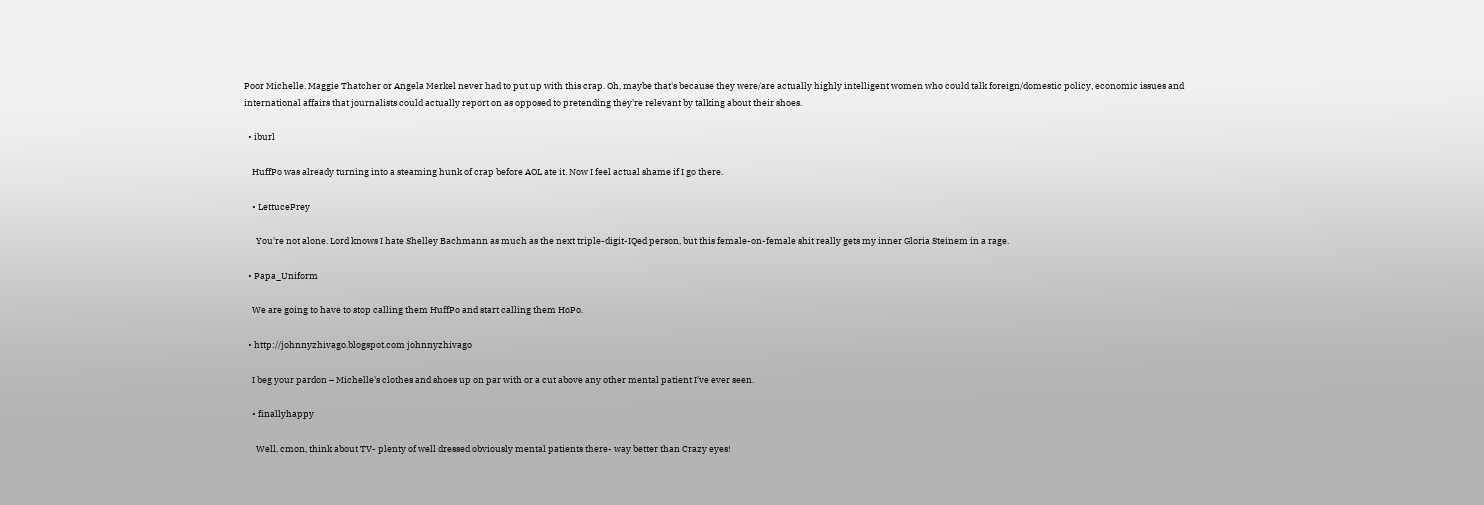Poor Michelle. Maggie Thatcher or Angela Merkel never had to put up with this crap. Oh, maybe that's because they were/are actually highly intelligent women who could talk foreign/domestic policy, economic issues and international affairs that journalists could actually report on as opposed to pretending they're relevant by talking about their shoes.

  • iburl

    HuffPo was already turning into a steaming hunk of crap before AOL ate it. Now I feel actual shame if I go there.

    • LettucePrey

      You're not alone. Lord knows I hate Shelley Bachmann as much as the next triple-digit-IQed person, but this female-on-female shit really gets my inner Gloria Steinem in a rage.

  • Papa_Uniform

    We are going to have to stop calling them HuffPo and start calling them HoPo.

  • http://johnnyzhivago.blogspot.com johnnyzhivago

    I beg your pardon – Michelle's clothes and shoes up on par with or a cut above any other mental patient I've ever seen.

    • finallyhappy

      Well, cmon, think about TV- plenty of well dressed obviously mental patients there- way better than Crazy eyes!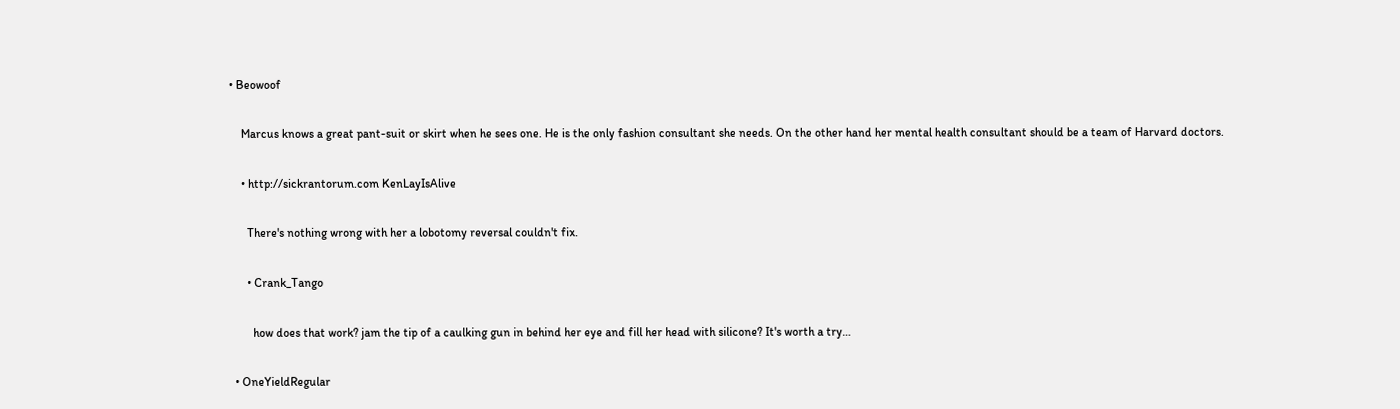• Beowoof

    Marcus knows a great pant-suit or skirt when he sees one. He is the only fashion consultant she needs. On the other hand her mental health consultant should be a team of Harvard doctors.

    • http://sickrantorum.com KenLayIsAlive

      There's nothing wrong with her a lobotomy reversal couldn't fix.

      • Crank_Tango

        how does that work? jam the tip of a caulking gun in behind her eye and fill her head with silicone? It's worth a try…

  • OneYieldRegular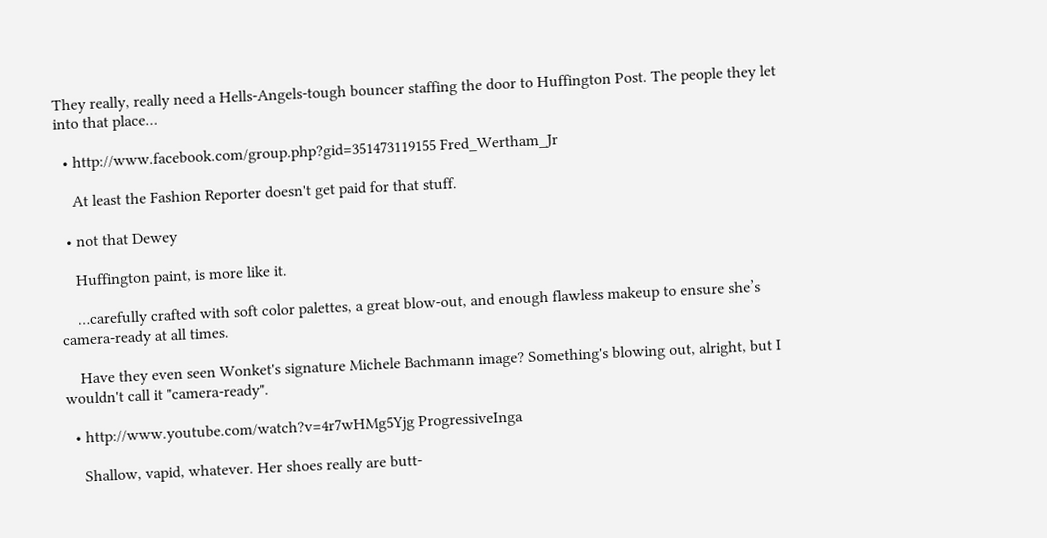They really, really need a Hells-Angels-tough bouncer staffing the door to Huffington Post. The people they let into that place…

  • http://www.facebook.com/group.php?gid=351473119155 Fred_Wertham_Jr

    At least the Fashion Reporter doesn't get paid for that stuff.

  • not that Dewey

    Huffington paint, is more like it.

    …carefully crafted with soft color palettes, a great blow-out, and enough flawless makeup to ensure she’s camera-ready at all times.

    Have they even seen Wonket's signature Michele Bachmann image? Something's blowing out, alright, but I wouldn't call it "camera-ready".

  • http://www.youtube.com/watch?v=4r7wHMg5Yjg ProgressiveInga

    Shallow, vapid, whatever. Her shoes really are butt-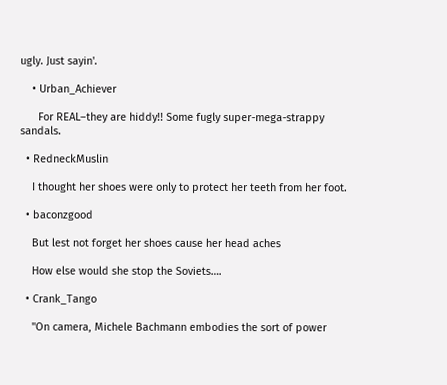ugly. Just sayin'.

    • Urban_Achiever

      For REAL–they are hiddy!! Some fugly super-mega-strappy sandals.

  • RedneckMuslin

    I thought her shoes were only to protect her teeth from her foot.

  • baconzgood

    But lest not forget her shoes cause her head aches

    How else would she stop the Soviets….

  • Crank_Tango

    "On camera, Michele Bachmann embodies the sort of power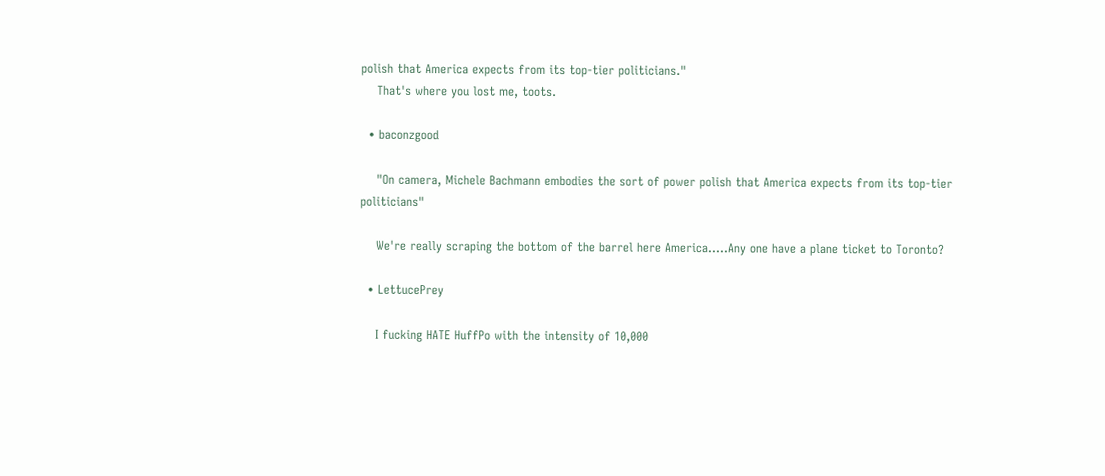polish that America expects from its top-tier politicians."
    That's where you lost me, toots.

  • baconzgood

    "On camera, Michele Bachmann embodies the sort of power polish that America expects from its top-tier politicians"

    We're really scraping the bottom of the barrel here America…..Any one have a plane ticket to Toronto?

  • LettucePrey

    I fucking HATE HuffPo with the intensity of 10,000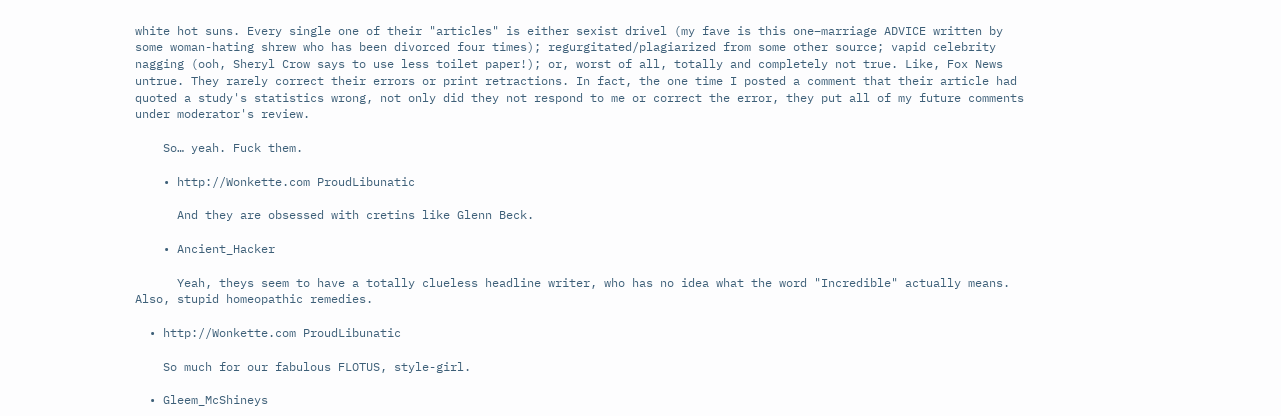white hot suns. Every single one of their "articles" is either sexist drivel (my fave is this one–marriage ADVICE written by some woman-hating shrew who has been divorced four times); regurgitated/plagiarized from some other source; vapid celebrity nagging (ooh, Sheryl Crow says to use less toilet paper!); or, worst of all, totally and completely not true. Like, Fox News untrue. They rarely correct their errors or print retractions. In fact, the one time I posted a comment that their article had quoted a study's statistics wrong, not only did they not respond to me or correct the error, they put all of my future comments under moderator's review.

    So… yeah. Fuck them.

    • http://Wonkette.com ProudLibunatic

      And they are obsessed with cretins like Glenn Beck.

    • Ancient_Hacker

      Yeah, theys seem to have a totally clueless headline writer, who has no idea what the word "Incredible" actually means. Also, stupid homeopathic remedies.

  • http://Wonkette.com ProudLibunatic

    So much for our fabulous FLOTUS, style-girl.

  • Gleem_McShineys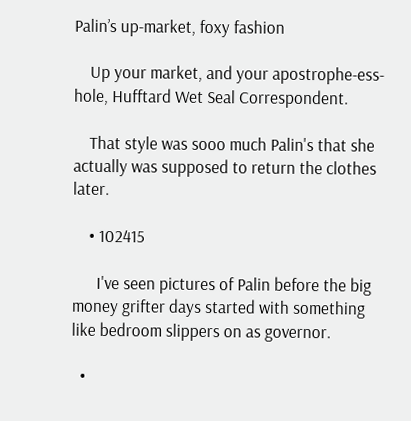Palin’s up-market, foxy fashion

    Up your market, and your apostrophe-ess-hole, Hufftard Wet Seal Correspondent.

    That style was sooo much Palin's that she actually was supposed to return the clothes later.

    • 102415

      I've seen pictures of Palin before the big money grifter days started with something like bedroom slippers on as governor.

  •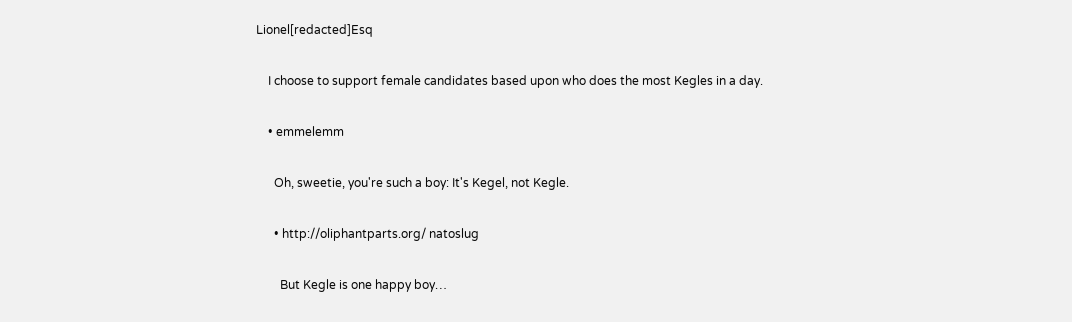Lionel[redacted]Esq

    I choose to support female candidates based upon who does the most Kegles in a day.

    • emmelemm

      Oh, sweetie, you're such a boy: It's Kegel, not Kegle.

      • http://oliphantparts.org/ natoslug

        But Kegle is one happy boy…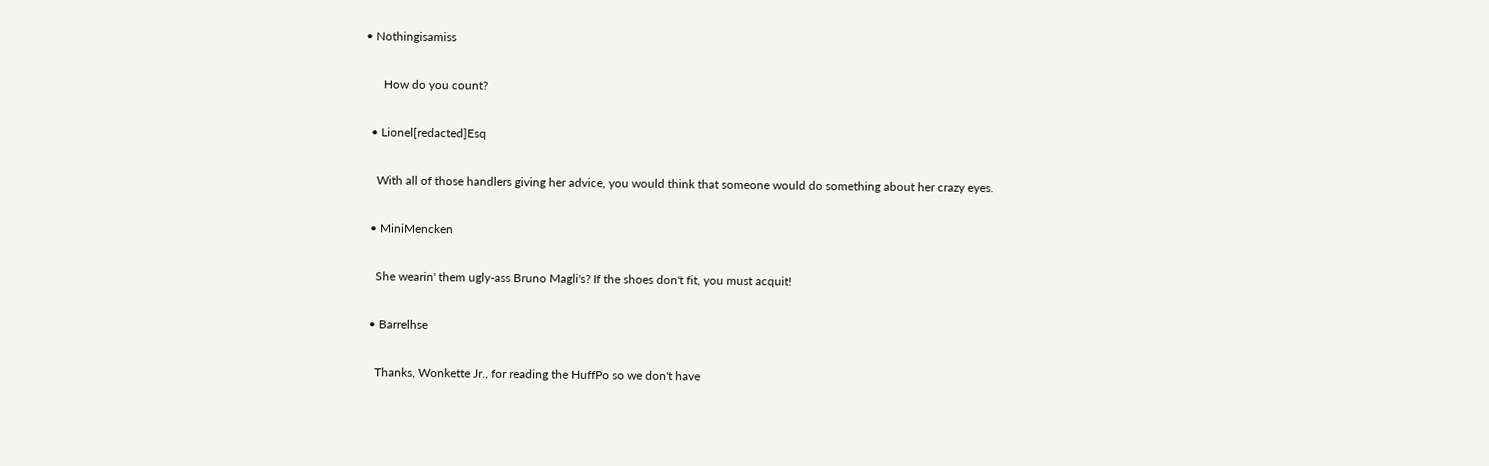• Nothingisamiss

      How do you count?

  • Lionel[redacted]Esq

    With all of those handlers giving her advice, you would think that someone would do something about her crazy eyes.

  • MiniMencken

    She wearin' them ugly-ass Bruno Magli's? If the shoes don't fit, you must acquit!

  • Barrelhse

    Thanks, Wonkette Jr., for reading the HuffPo so we don't have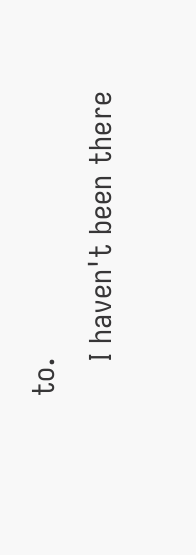to.
    I haven't been there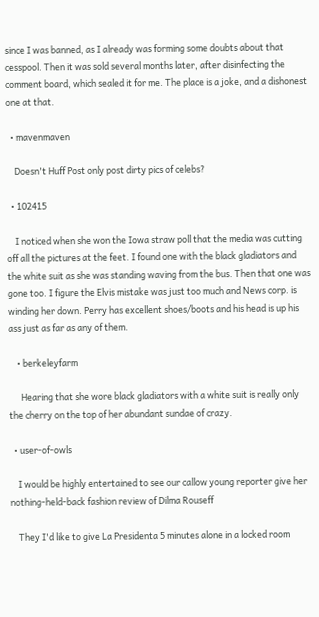since I was banned, as I already was forming some doubts about that cesspool. Then it was sold several months later, after disinfecting the comment board, which sealed it for me. The place is a joke, and a dishonest one at that.

  • mavenmaven

    Doesn't Huff Post only post dirty pics of celebs?

  • 102415

    I noticed when she won the Iowa straw poll that the media was cutting off all the pictures at the feet. I found one with the black gladiators and the white suit as she was standing waving from the bus. Then that one was gone too. I figure the Elvis mistake was just too much and News corp. is winding her down. Perry has excellent shoes/boots and his head is up his ass just as far as any of them.

    • berkeleyfarm

      Hearing that she wore black gladiators with a white suit is really only the cherry on the top of her abundant sundae of crazy.

  • user-of-owls

    I would be highly entertained to see our callow young reporter give her nothing-held-back fashion review of Dilma Rouseff

    They I'd like to give La Presidenta 5 minutes alone in a locked room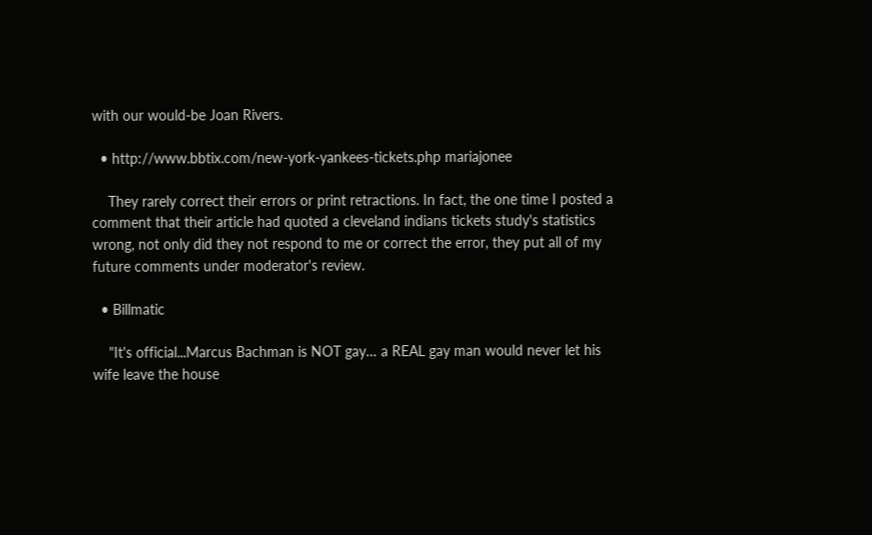with our would-be Joan Rivers.

  • http://www.bbtix.com/new-york-yankees-tickets.php mariajonee

    They rarely correct their errors or print retractions. In fact, the one time I posted a comment that their article had quoted a cleveland indians tickets study's statistics wrong, not only did they not respond to me or correct the error, they put all of my future comments under moderator's review.

  • Billmatic

    "It's official...Marcus Bachman is NOT gay… a REAL gay man would never let his wife leave the house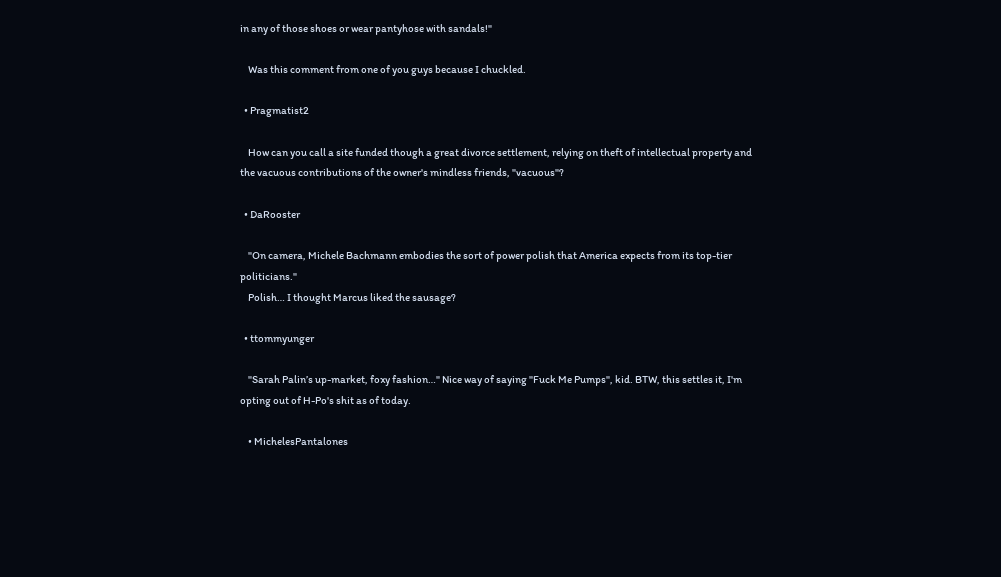in any of those shoes or wear pantyhose with sandals!"

    Was this comment from one of you guys because I chuckled.

  • Pragmatist2

    How can you call a site funded though a great divorce settlement, relying on theft of intellectual property and the vacuous contributions of the owner's mindless friends, "vacuous"?

  • DaRooster

    "On camera, Michele Bachmann embodies the sort of power polish that America expects from its top-tier politicians."
    Polish… I thought Marcus liked the sausage?

  • ttommyunger

    "Sarah Palin’s up-market, foxy fashion…" Nice way of saying "Fuck Me Pumps", kid. BTW, this settles it, I'm opting out of H-Po's shit as of today.

    • MichelesPantalones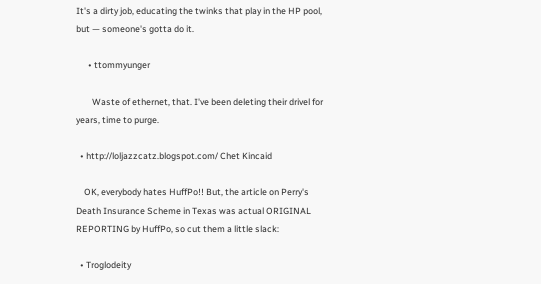It's a dirty job, educating the twinks that play in the HP pool, but — someone's gotta do it.

      • ttommyunger

        Waste of ethernet, that. I've been deleting their drivel for years, time to purge.

  • http://loljazzcatz.blogspot.com/ Chet Kincaid

    OK, everybody hates HuffPo!! But, the article on Perry's Death Insurance Scheme in Texas was actual ORIGINAL REPORTING by HuffPo, so cut them a little slack:

  • Troglodeity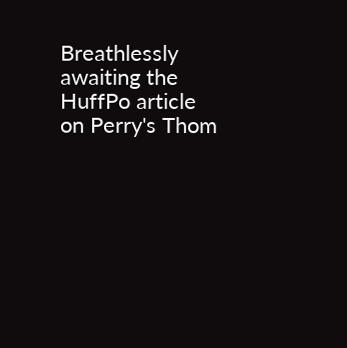Breathlessly awaiting the HuffPo article on Perry's Thom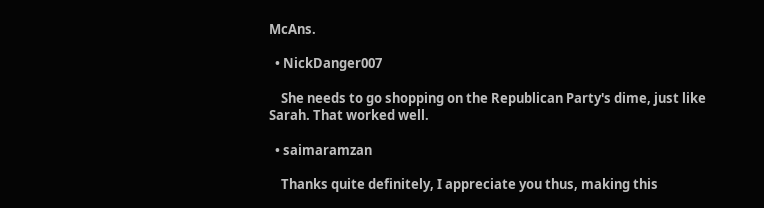McAns.

  • NickDanger007

    She needs to go shopping on the Republican Party's dime, just like Sarah. That worked well.

  • saimaramzan

    Thanks quite definitely, I appreciate you thus, making this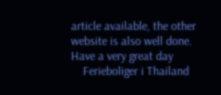article available, the other website is also well done. Have a very great day
    Ferieboliger i Thailand